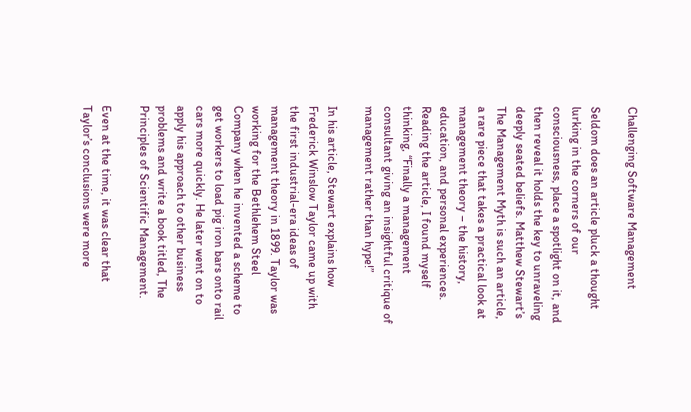Challenging Software Management

Seldom does an article pluck a thought lurking in the corners of our consciousness, place a spotlight on it, and then reveal it holds the key to unraveling deeply seated beliefs. Matthew Stewart’s The Management Myth is such an article, a rare piece that takes a practical look at management theory – the history, education, and personal experiences. Reading the article, I found myself thinking, “Finally a management consultant giving an insightful critique of management rather than hype!”

In his article, Stewart explains how Frederick Winslow Taylor came up with the first industrial-era ideas of management theory in 1899. Taylor was working for the Bethlehem Steel Company when he invented a scheme to get workers to load pig iron bars onto rail cars more quickly. He later went on to apply his approach to other business problems and write a book titled, The Principles of Scientific Management.

Even at the time, it was clear that Taylor’s conclusions were more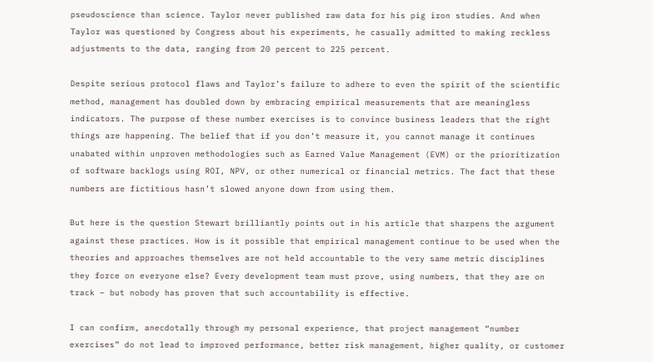pseudoscience than science. Taylor never published raw data for his pig iron studies. And when Taylor was questioned by Congress about his experiments, he casually admitted to making reckless adjustments to the data, ranging from 20 percent to 225 percent.

Despite serious protocol flaws and Taylor’s failure to adhere to even the spirit of the scientific method, management has doubled down by embracing empirical measurements that are meaningless indicators. The purpose of these number exercises is to convince business leaders that the right things are happening. The belief that if you don’t measure it, you cannot manage it continues unabated within unproven methodologies such as Earned Value Management (EVM) or the prioritization of software backlogs using ROI, NPV, or other numerical or financial metrics. The fact that these numbers are fictitious hasn’t slowed anyone down from using them.

But here is the question Stewart brilliantly points out in his article that sharpens the argument against these practices. How is it possible that empirical management continue to be used when the theories and approaches themselves are not held accountable to the very same metric disciplines they force on everyone else? Every development team must prove, using numbers, that they are on track – but nobody has proven that such accountability is effective.

I can confirm, anecdotally through my personal experience, that project management “number exercises” do not lead to improved performance, better risk management, higher quality, or customer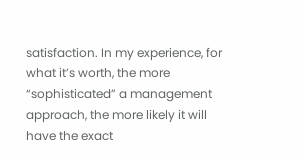satisfaction. In my experience, for what it’s worth, the more “sophisticated” a management approach, the more likely it will have the exact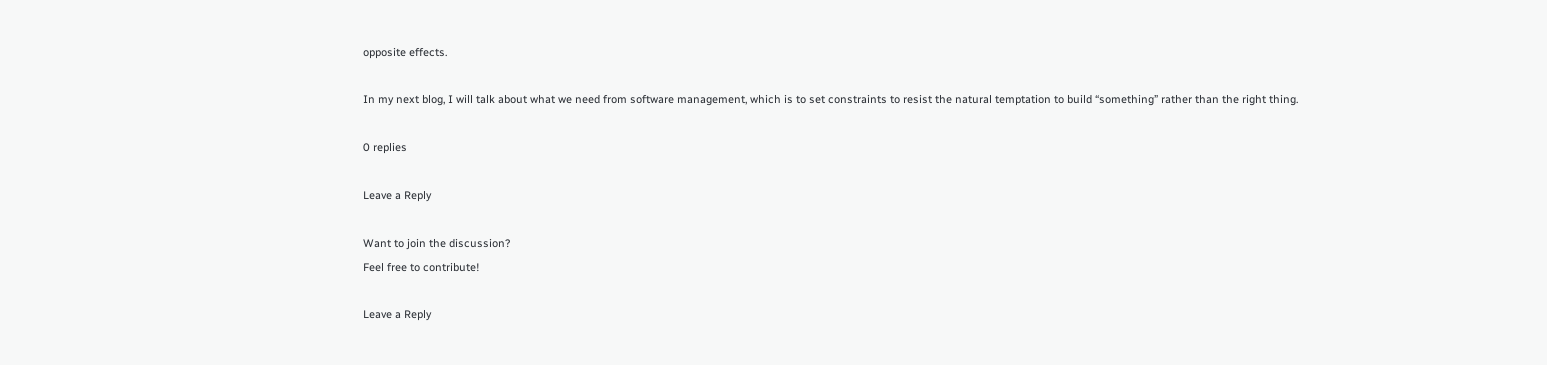opposite effects.

In my next blog, I will talk about what we need from software management, which is to set constraints to resist the natural temptation to build “something” rather than the right thing.

0 replies

Leave a Reply

Want to join the discussion?
Feel free to contribute!

Leave a Reply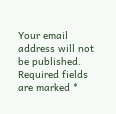Your email address will not be published. Required fields are marked *